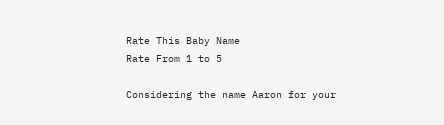Rate This Baby Name
Rate From 1 to 5

Considering the name Aaron for your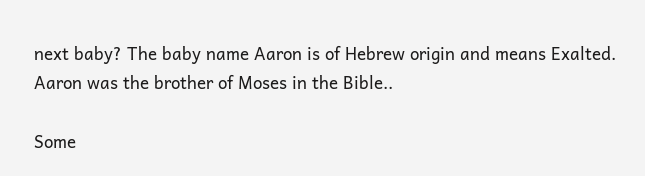next baby? The baby name Aaron is of Hebrew origin and means Exalted. Aaron was the brother of Moses in the Bible..

Some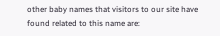other baby names that visitors to our site have found related to this name are: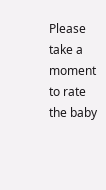Please take a moment to rate the baby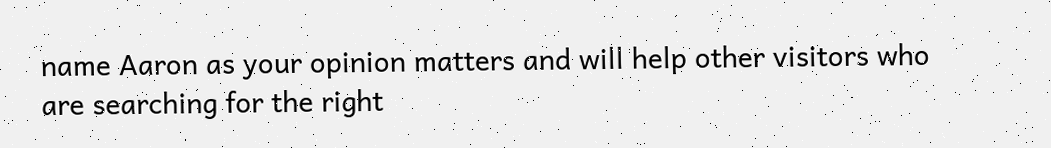name Aaron as your opinion matters and will help other visitors who are searching for the right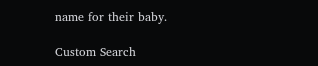name for their baby.

Custom Search